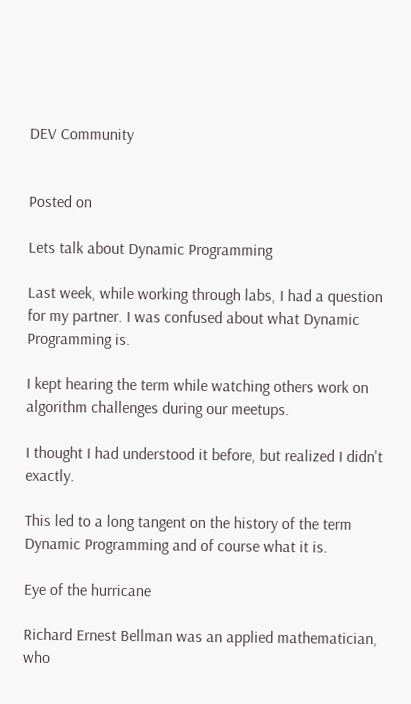DEV Community


Posted on

Lets talk about Dynamic Programming

Last week, while working through labs, I had a question for my partner. I was confused about what Dynamic Programming is.

I kept hearing the term while watching others work on algorithm challenges during our meetups.

I thought I had understood it before, but realized I didn't exactly.

This led to a long tangent on the history of the term Dynamic Programming and of course what it is.

Eye of the hurricane

Richard Ernest Bellman was an applied mathematician, who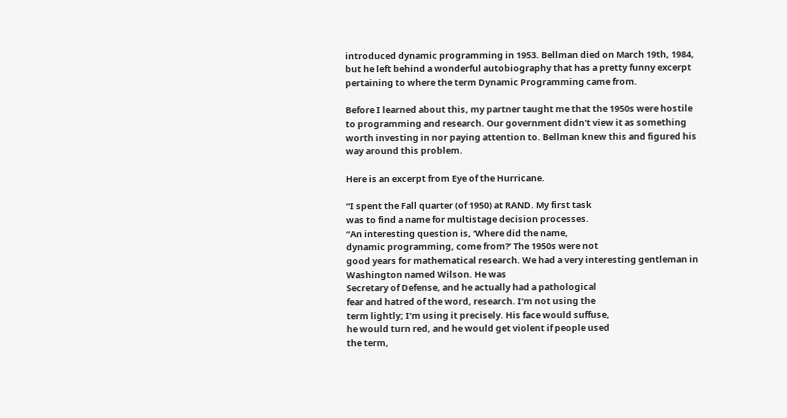introduced dynamic programming in 1953. Bellman died on March 19th, 1984, but he left behind a wonderful autobiography that has a pretty funny excerpt pertaining to where the term Dynamic Programming came from.

Before I learned about this, my partner taught me that the 1950s were hostile to programming and research. Our government didn't view it as something worth investing in nor paying attention to. Bellman knew this and figured his way around this problem.

Here is an excerpt from Eye of the Hurricane.

“I spent the Fall quarter (of 1950) at RAND. My first task
was to find a name for multistage decision processes.
“An interesting question is, ‘Where did the name,
dynamic programming, come from?’ The 1950s were not
good years for mathematical research. We had a very interesting gentleman in Washington named Wilson. He was
Secretary of Defense, and he actually had a pathological
fear and hatred of the word, research. I’m not using the
term lightly; I’m using it precisely. His face would suffuse,
he would turn red, and he would get violent if people used
the term,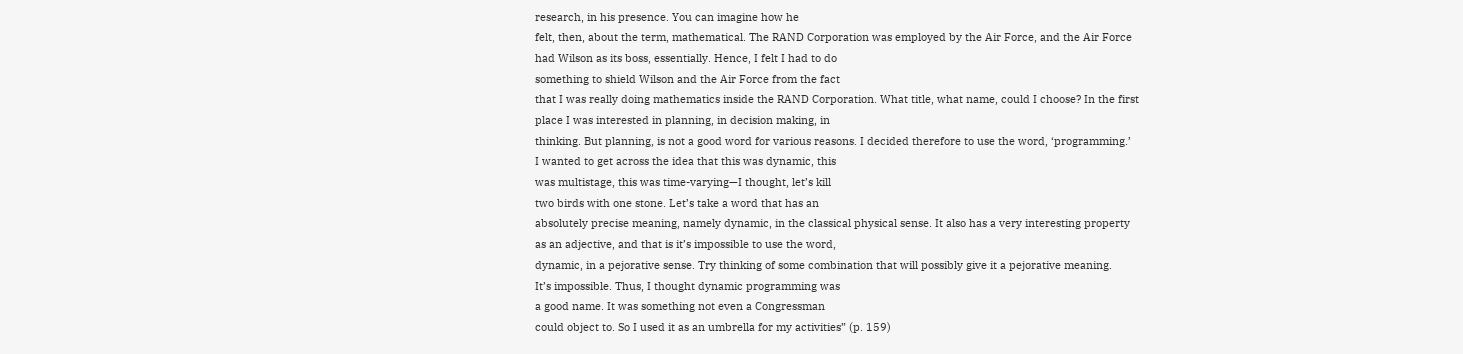research, in his presence. You can imagine how he
felt, then, about the term, mathematical. The RAND Corporation was employed by the Air Force, and the Air Force
had Wilson as its boss, essentially. Hence, I felt I had to do
something to shield Wilson and the Air Force from the fact
that I was really doing mathematics inside the RAND Corporation. What title, what name, could I choose? In the first
place I was interested in planning, in decision making, in
thinking. But planning, is not a good word for various reasons. I decided therefore to use the word, ‘programming.’
I wanted to get across the idea that this was dynamic, this
was multistage, this was time-varying—I thought, let’s kill
two birds with one stone. Let’s take a word that has an
absolutely precise meaning, namely dynamic, in the classical physical sense. It also has a very interesting property
as an adjective, and that is it’s impossible to use the word,
dynamic, in a pejorative sense. Try thinking of some combination that will possibly give it a pejorative meaning.
It’s impossible. Thus, I thought dynamic programming was
a good name. It was something not even a Congressman
could object to. So I used it as an umbrella for my activities” (p. 159)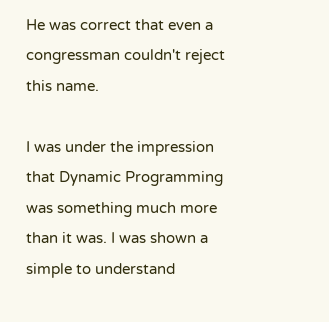He was correct that even a congressman couldn't reject this name.

I was under the impression that Dynamic Programming was something much more than it was. I was shown a simple to understand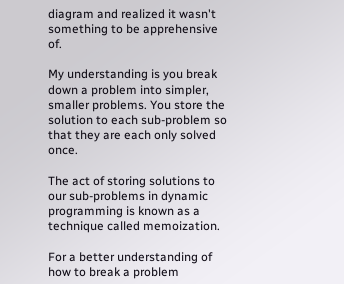diagram and realized it wasn't something to be apprehensive of.

My understanding is you break down a problem into simpler, smaller problems. You store the solution to each sub-problem so that they are each only solved once.

The act of storing solutions to our sub-problems in dynamic programming is known as a technique called memoization.

For a better understanding of how to break a problem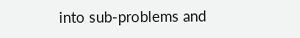into sub-problems and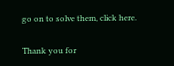go on to solve them, click here.

Thank you for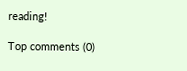reading!

Top comments (0)